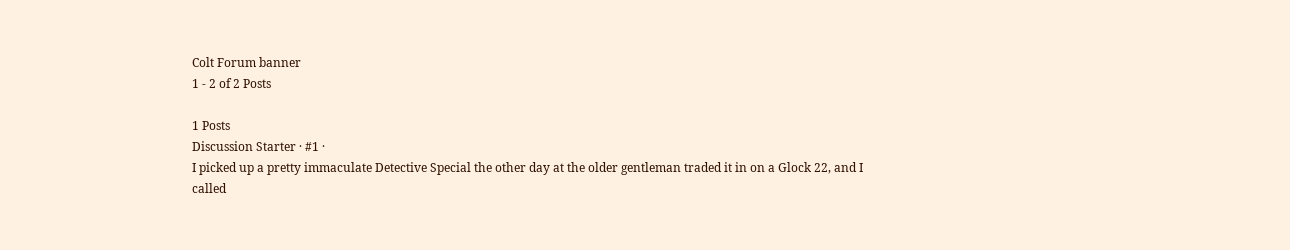Colt Forum banner
1 - 2 of 2 Posts

1 Posts
Discussion Starter · #1 ·
I picked up a pretty immaculate Detective Special the other day at the older gentleman traded it in on a Glock 22, and I called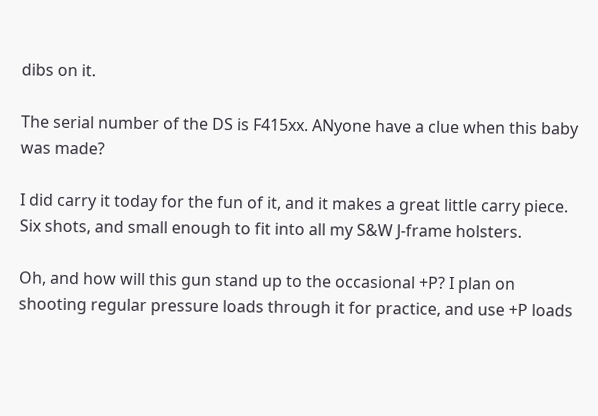dibs on it.

The serial number of the DS is F415xx. ANyone have a clue when this baby was made?

I did carry it today for the fun of it, and it makes a great little carry piece. Six shots, and small enough to fit into all my S&W J-frame holsters.

Oh, and how will this gun stand up to the occasional +P? I plan on shooting regular pressure loads through it for practice, and use +P loads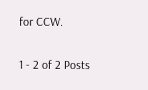for CCW.

1 - 2 of 2 Posts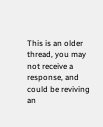This is an older thread, you may not receive a response, and could be reviving an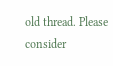old thread. Please consider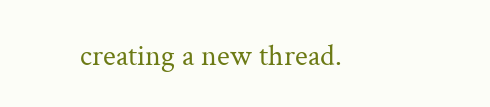creating a new thread.